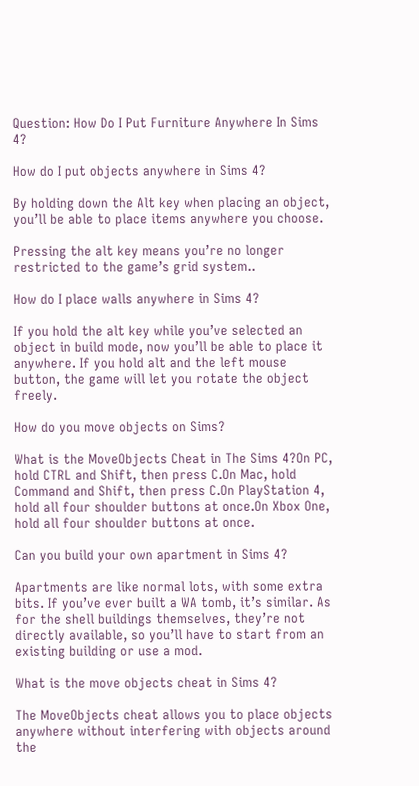Question: How Do I Put Furniture Anywhere In Sims 4?

How do I put objects anywhere in Sims 4?

By holding down the Alt key when placing an object, you’ll be able to place items anywhere you choose.

Pressing the alt key means you’re no longer restricted to the game’s grid system..

How do I place walls anywhere in Sims 4?

If you hold the alt key while you’ve selected an object in build mode, now you’ll be able to place it anywhere. If you hold alt and the left mouse button, the game will let you rotate the object freely.

How do you move objects on Sims?

What is the MoveObjects Cheat in The Sims 4?On PC, hold CTRL and Shift, then press C.On Mac, hold Command and Shift, then press C.On PlayStation 4, hold all four shoulder buttons at once.On Xbox One, hold all four shoulder buttons at once.

Can you build your own apartment in Sims 4?

Apartments are like normal lots, with some extra bits. If you’ve ever built a WA tomb, it’s similar. As for the shell buildings themselves, they’re not directly available, so you’ll have to start from an existing building or use a mod.

What is the move objects cheat in Sims 4?

The MoveObjects cheat allows you to place objects anywhere without interfering with objects around the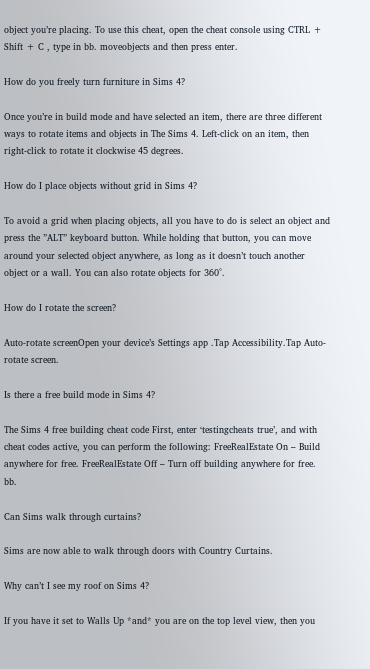object you’re placing. To use this cheat, open the cheat console using CTRL + Shift + C , type in bb. moveobjects and then press enter.

How do you freely turn furniture in Sims 4?

Once you’re in build mode and have selected an item, there are three different ways to rotate items and objects in The Sims 4. Left-click on an item, then right-click to rotate it clockwise 45 degrees.

How do I place objects without grid in Sims 4?

To avoid a grid when placing objects, all you have to do is select an object and press the ”ALT” keyboard button. While holding that button, you can move around your selected object anywhere, as long as it doesn’t touch another object or a wall. You can also rotate objects for 360°.

How do I rotate the screen?

Auto-rotate screenOpen your device’s Settings app .Tap Accessibility.Tap Auto-rotate screen.

Is there a free build mode in Sims 4?

The Sims 4 free building cheat code First, enter ‘testingcheats true’, and with cheat codes active, you can perform the following: FreeRealEstate On – Build anywhere for free. FreeRealEstate Off – Turn off building anywhere for free. bb.

Can Sims walk through curtains?

Sims are now able to walk through doors with Country Curtains.

Why can’t I see my roof on Sims 4?

If you have it set to Walls Up *and* you are on the top level view, then you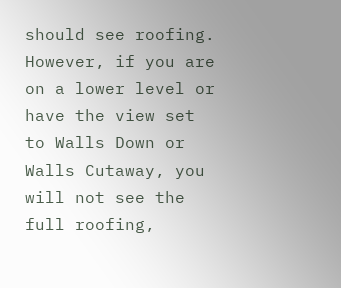should see roofing. However, if you are on a lower level or have the view set to Walls Down or Walls Cutaway, you will not see the full roofing,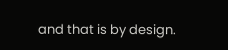and that is by design.